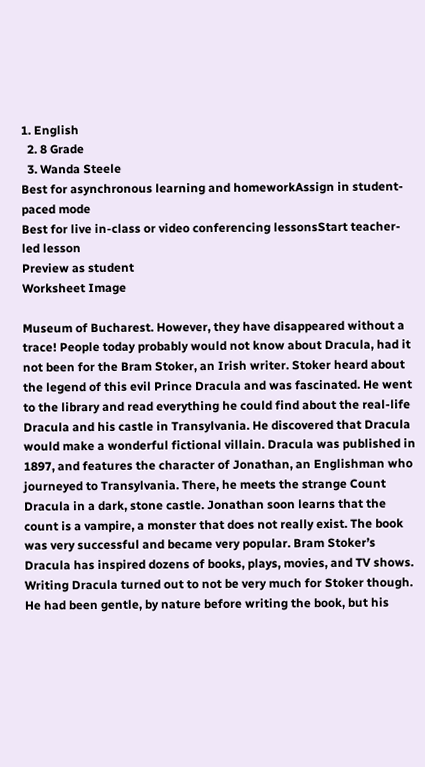1. English
  2. 8 Grade
  3. Wanda Steele
Best for asynchronous learning and homeworkAssign in student-paced mode
Best for live in-class or video conferencing lessonsStart teacher-led lesson
Preview as student
Worksheet Image

Museum of Bucharest. However, they have disappeared without a trace! People today probably would not know about Dracula, had it not been for the Bram Stoker, an Irish writer. Stoker heard about the legend of this evil Prince Dracula and was fascinated. He went to the library and read everything he could find about the real-life Dracula and his castle in Transylvania. He discovered that Dracula would make a wonderful fictional villain. Dracula was published in 1897, and features the character of Jonathan, an Englishman who journeyed to Transylvania. There, he meets the strange Count Dracula in a dark, stone castle. Jonathan soon learns that the count is a vampire, a monster that does not really exist. The book was very successful and became very popular. Bram Stoker’s Dracula has inspired dozens of books, plays, movies, and TV shows. Writing Dracula turned out to not be very much for Stoker though. He had been gentle, by nature before writing the book, but his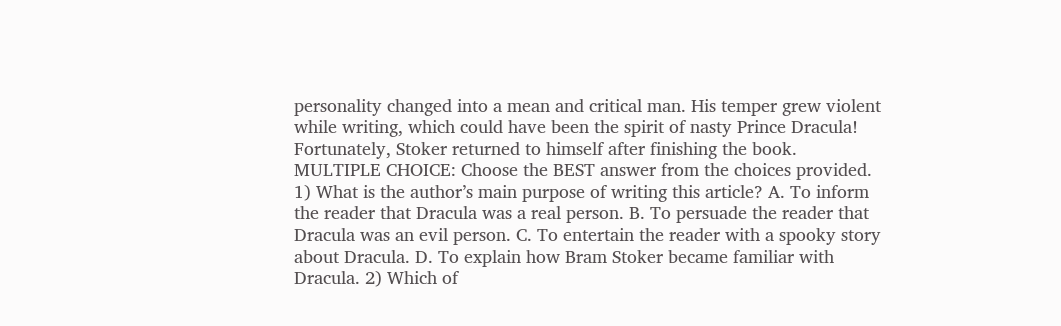personality changed into a mean and critical man. His temper grew violent while writing, which could have been the spirit of nasty Prince Dracula! Fortunately, Stoker returned to himself after finishing the book. MULTIPLE CHOICE: Choose the BEST answer from the choices provided. 1) What is the author’s main purpose of writing this article? A. To inform the reader that Dracula was a real person. B. To persuade the reader that Dracula was an evil person. C. To entertain the reader with a spooky story about Dracula. D. To explain how Bram Stoker became familiar with Dracula. 2) Which of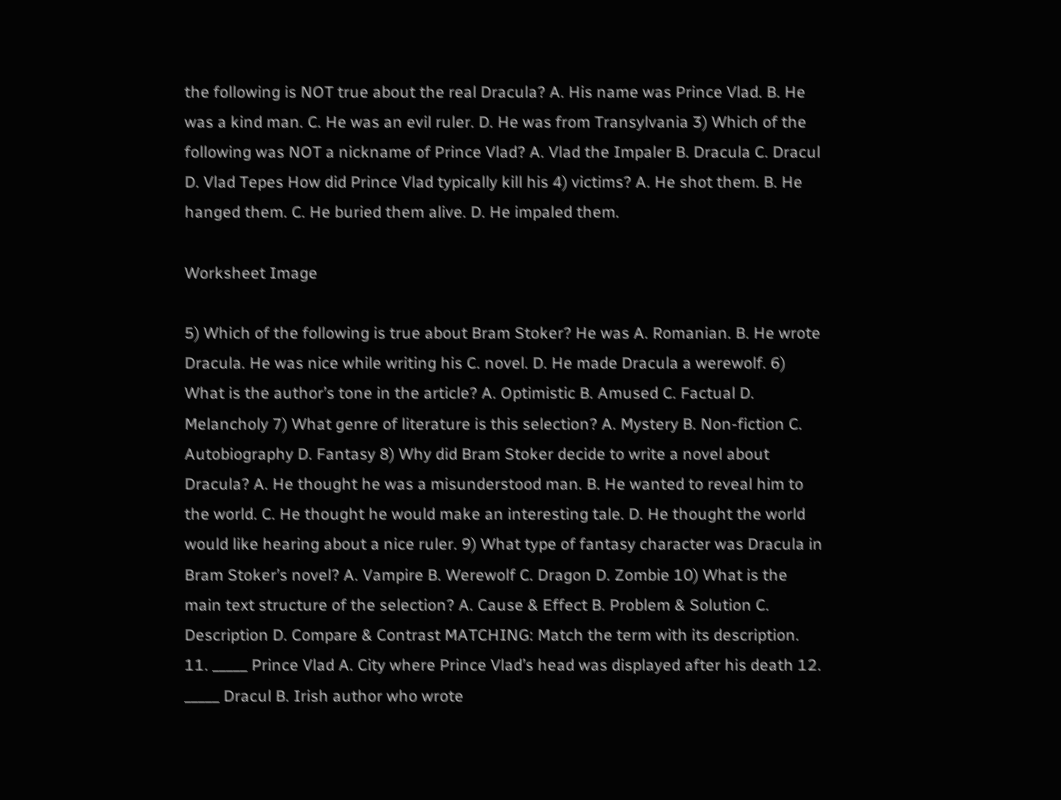the following is NOT true about the real Dracula? A. His name was Prince Vlad. B. He was a kind man. C. He was an evil ruler. D. He was from Transylvania 3) Which of the following was NOT a nickname of Prince Vlad? A. Vlad the Impaler B. Dracula C. Dracul D. Vlad Tepes How did Prince Vlad typically kill his 4) victims? A. He shot them. B. He hanged them. C. He buried them alive. D. He impaled them.

Worksheet Image

5) Which of the following is true about Bram Stoker? He was A. Romanian. B. He wrote Dracula. He was nice while writing his C. novel. D. He made Dracula a werewolf. 6) What is the author’s tone in the article? A. Optimistic B. Amused C. Factual D. Melancholy 7) What genre of literature is this selection? A. Mystery B. Non-fiction C. Autobiography D. Fantasy 8) Why did Bram Stoker decide to write a novel about Dracula? A. He thought he was a misunderstood man. B. He wanted to reveal him to the world. C. He thought he would make an interesting tale. D. He thought the world would like hearing about a nice ruler. 9) What type of fantasy character was Dracula in Bram Stoker’s novel? A. Vampire B. Werewolf C. Dragon D. Zombie 10) What is the main text structure of the selection? A. Cause & Effect B. Problem & Solution C. Description D. Compare & Contrast MATCHING: Match the term with its description. 11. _____ Prince Vlad A. City where Prince Vlad’s head was displayed after his death 12. _____ Dracul B. Irish author who wrote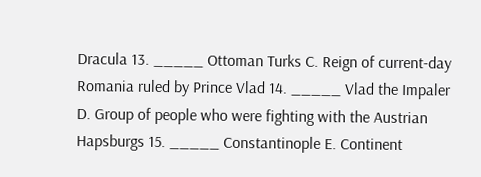Dracula 13. _____ Ottoman Turks C. Reign of current-day Romania ruled by Prince Vlad 14. _____ Vlad the Impaler D. Group of people who were fighting with the Austrian Hapsburgs 15. _____ Constantinople E. Continent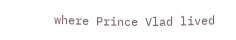where Prince Vlad lived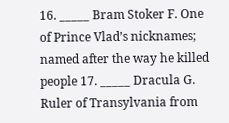16. _____ Bram Stoker F. One of Prince Vlad’s nicknames; named after the way he killed people 17. _____ Dracula G. Ruler of Transylvania from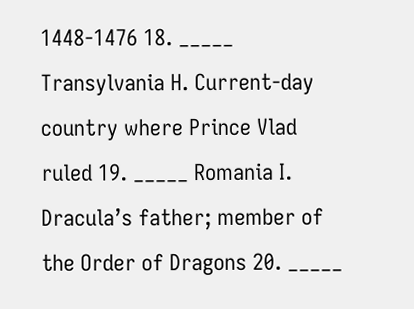1448-1476 18. _____ Transylvania H. Current-day country where Prince Vlad ruled 19. _____ Romania I. Dracula’s father; member of the Order of Dragons 20. _____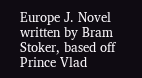Europe J. Novel written by Bram Stoker, based off Prince Vlad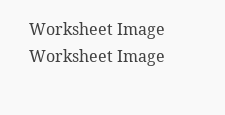Worksheet Image
Worksheet Image